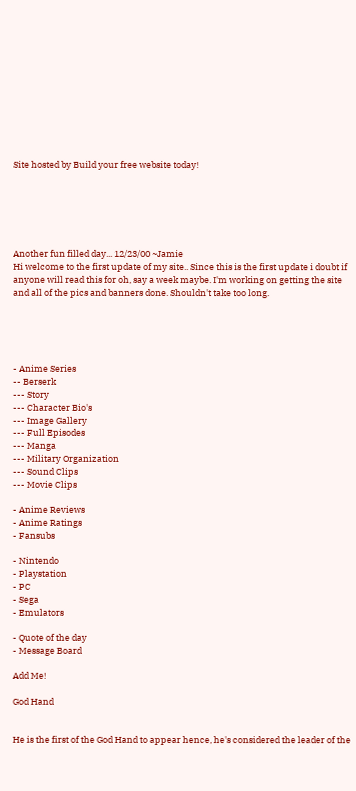Site hosted by Build your free website today!






Another fun filled day... 12/23/00 ~Jamie
Hi welcome to the first update of my site.. Since this is the first update i doubt if anyone will read this for oh, say a week maybe. I'm working on getting the site and all of the pics and banners done. Shouldn't take too long.





- Anime Series
-- Berserk
--- Story
--- Character Bio's
--- Image Gallery
--- Full Episodes
--- Manga
--- Military Organization
--- Sound Clips
--- Movie Clips

- Anime Reviews
- Anime Ratings
- Fansubs

- Nintendo
- Playstation
- PC
- Sega
- Emulators

- Quote of the day
- Message Board

Add Me!

God Hand


He is the first of the God Hand to appear hence, he's considered the leader of the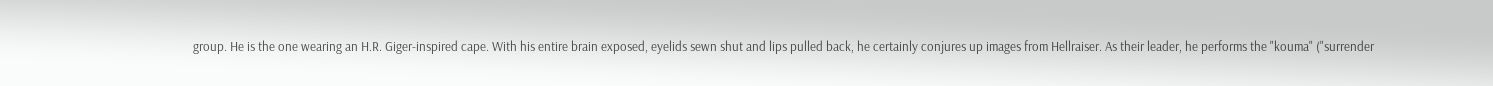group. He is the one wearing an H.R. Giger-inspired cape. With his entire brain exposed, eyelids sewn shut and lips pulled back, he certainly conjures up images from Hellraiser. As their leader, he performs the "kouma" ("surrender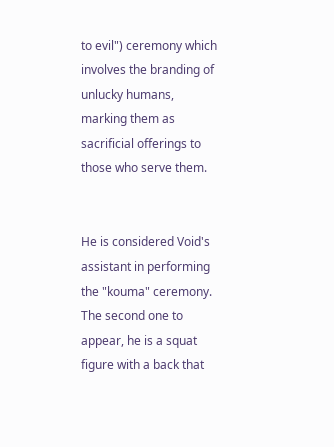to evil") ceremony which involves the branding of unlucky humans, marking them as sacrificial offerings to those who serve them.


He is considered Void's assistant in performing the "kouma" ceremony. The second one to appear, he is a squat figure with a back that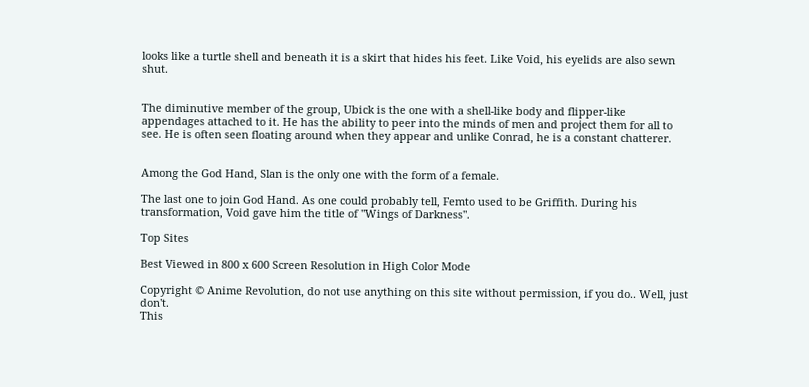looks like a turtle shell and beneath it is a skirt that hides his feet. Like Void, his eyelids are also sewn shut.


The diminutive member of the group, Ubick is the one with a shell-like body and flipper-like appendages attached to it. He has the ability to peer into the minds of men and project them for all to see. He is often seen floating around when they appear and unlike Conrad, he is a constant chatterer.


Among the God Hand, Slan is the only one with the form of a female.

The last one to join God Hand. As one could probably tell, Femto used to be Griffith. During his transformation, Void gave him the title of "Wings of Darkness".

Top Sites

Best Viewed in 800 x 600 Screen Resolution in High Color Mode

Copyright © Anime Revolution, do not use anything on this site without permission, if you do.. Well, just don't.
This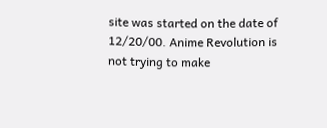site was started on the date of 12/20/00. Anime Revolution is not trying to make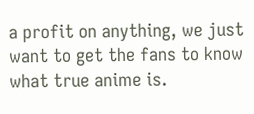a profit on anything, we just
want to get the fans to know what true anime is.